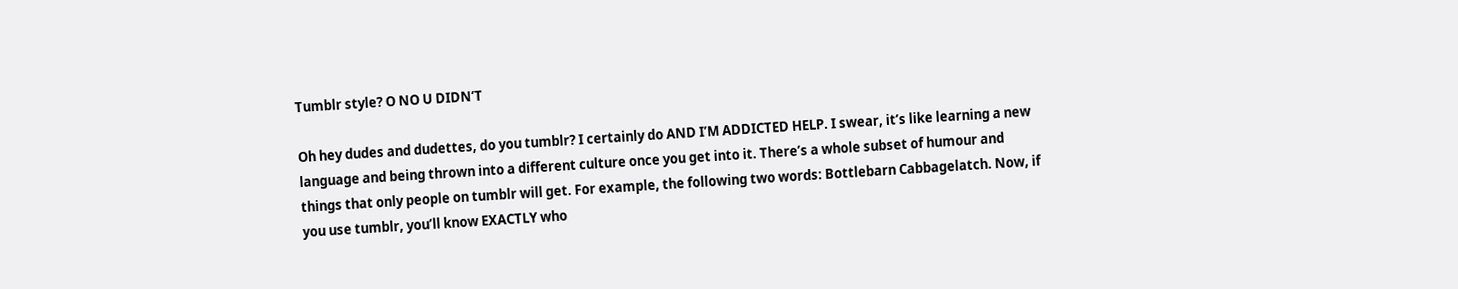Tumblr style? O NO U DIDN’T

Oh hey dudes and dudettes, do you tumblr? I certainly do AND I’M ADDICTED HELP. I swear, it’s like learning a new language and being thrown into a different culture once you get into it. There’s a whole subset of humour and things that only people on tumblr will get. For example, the following two words: Bottlebarn Cabbagelatch. Now, if you use tumblr, you’ll know EXACTLY who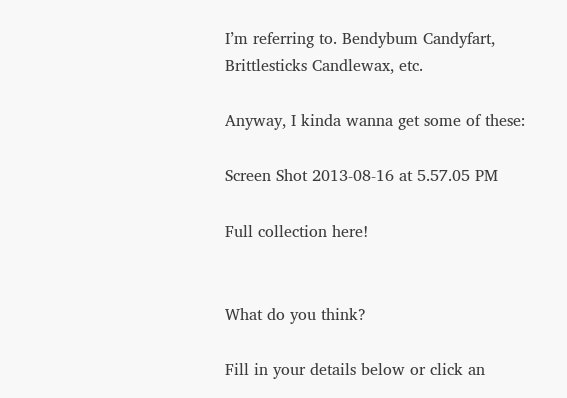I’m referring to. Bendybum Candyfart, Brittlesticks Candlewax, etc.

Anyway, I kinda wanna get some of these:

Screen Shot 2013-08-16 at 5.57.05 PM

Full collection here!


What do you think?

Fill in your details below or click an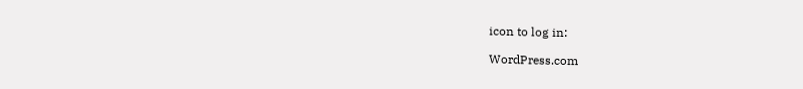icon to log in:

WordPress.com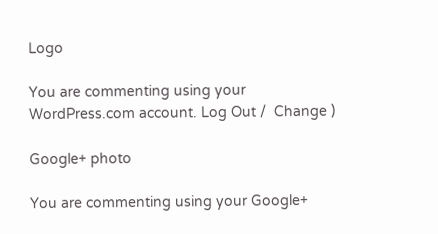Logo

You are commenting using your WordPress.com account. Log Out /  Change )

Google+ photo

You are commenting using your Google+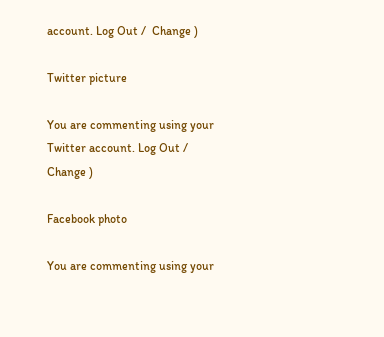account. Log Out /  Change )

Twitter picture

You are commenting using your Twitter account. Log Out /  Change )

Facebook photo

You are commenting using your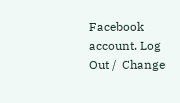Facebook account. Log Out /  Change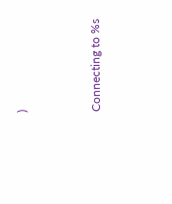)


Connecting to %s